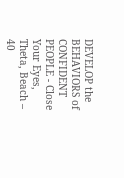DEVELOP the BEHAVIORS of CONFIDENT PEOPLE - Close Your Eyes, Theta, Beach – 40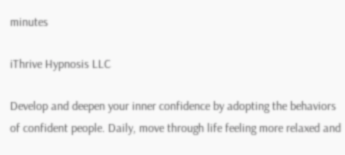minutes

iThrive Hypnosis LLC

Develop and deepen your inner confidence by adopting the behaviors of confident people. Daily, move through life feeling more relaxed and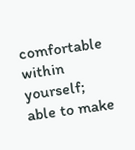comfortable within yourself; able to make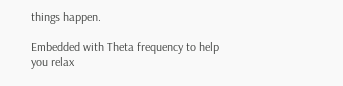things happen.

Embedded with Theta frequency to help you relax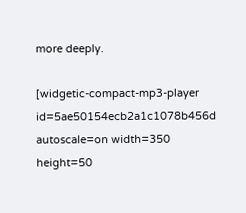more deeply.

[widgetic-compact-mp3-player id=5ae50154ecb2a1c1078b456d autoscale=on width=350 height=50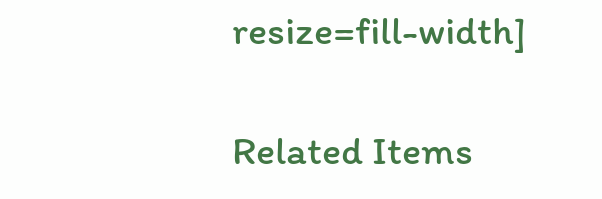resize=fill-width]

Related Items